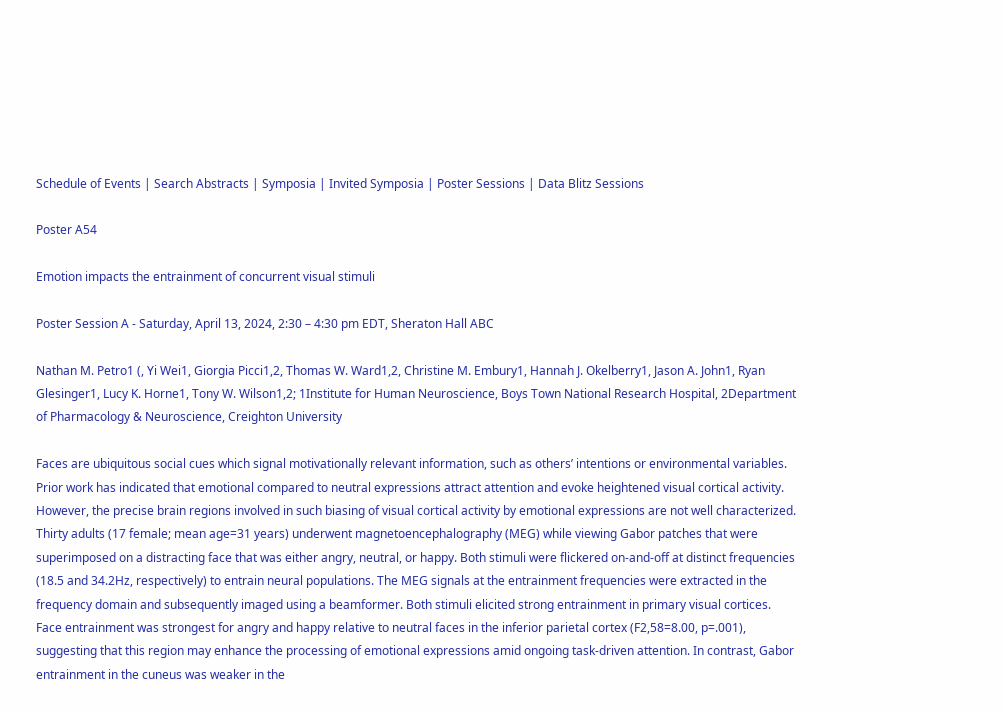Schedule of Events | Search Abstracts | Symposia | Invited Symposia | Poster Sessions | Data Blitz Sessions

Poster A54

Emotion impacts the entrainment of concurrent visual stimuli

Poster Session A - Saturday, April 13, 2024, 2:30 – 4:30 pm EDT, Sheraton Hall ABC

Nathan M. Petro1 (, Yi Wei1, Giorgia Picci1,2, Thomas W. Ward1,2, Christine M. Embury1, Hannah J. Okelberry1, Jason A. John1, Ryan Glesinger1, Lucy K. Horne1, Tony W. Wilson1,2; 1Institute for Human Neuroscience, Boys Town National Research Hospital, 2Department of Pharmacology & Neuroscience, Creighton University

Faces are ubiquitous social cues which signal motivationally relevant information, such as others’ intentions or environmental variables. Prior work has indicated that emotional compared to neutral expressions attract attention and evoke heightened visual cortical activity. However, the precise brain regions involved in such biasing of visual cortical activity by emotional expressions are not well characterized. Thirty adults (17 female; mean age=31 years) underwent magnetoencephalography (MEG) while viewing Gabor patches that were superimposed on a distracting face that was either angry, neutral, or happy. Both stimuli were flickered on-and-off at distinct frequencies (18.5 and 34.2Hz, respectively) to entrain neural populations. The MEG signals at the entrainment frequencies were extracted in the frequency domain and subsequently imaged using a beamformer. Both stimuli elicited strong entrainment in primary visual cortices. Face entrainment was strongest for angry and happy relative to neutral faces in the inferior parietal cortex (F2,58=8.00, p=.001), suggesting that this region may enhance the processing of emotional expressions amid ongoing task-driven attention. In contrast, Gabor entrainment in the cuneus was weaker in the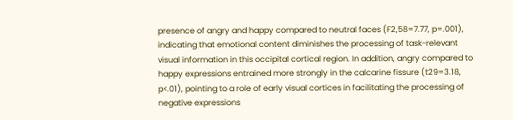presence of angry and happy compared to neutral faces (F2,58=7.77, p=.001), indicating that emotional content diminishes the processing of task-relevant visual information in this occipital cortical region. In addition, angry compared to happy expressions entrained more strongly in the calcarine fissure (t29=3.18, p<.01), pointing to a role of early visual cortices in facilitating the processing of negative expressions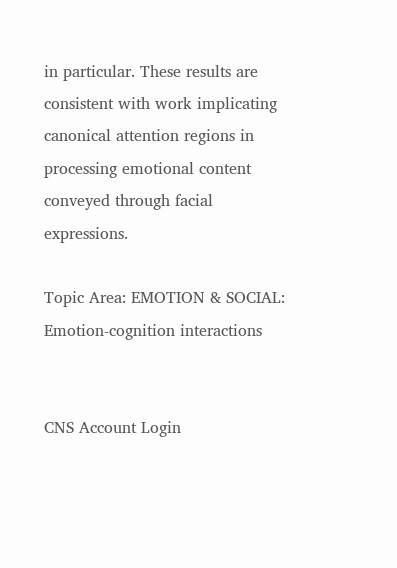in particular. These results are consistent with work implicating canonical attention regions in processing emotional content conveyed through facial expressions.

Topic Area: EMOTION & SOCIAL: Emotion-cognition interactions


CNS Account Login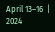April 13–16  |  2024